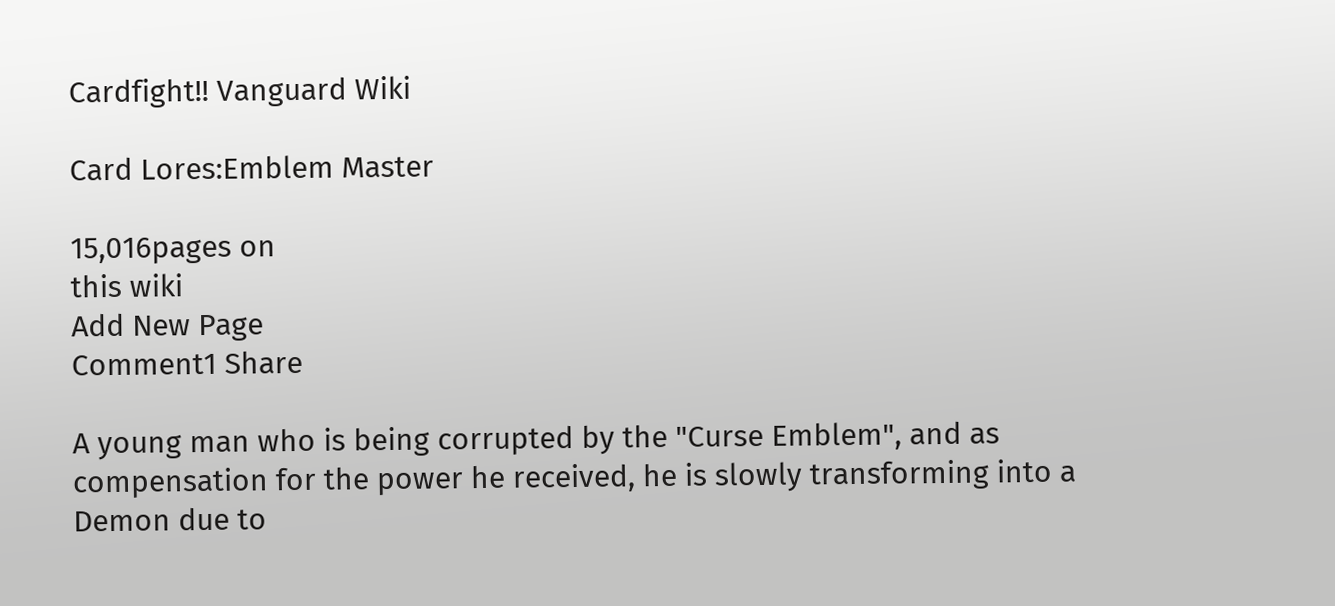Cardfight!! Vanguard Wiki

Card Lores:Emblem Master

15,016pages on
this wiki
Add New Page
Comment1 Share

A young man who is being corrupted by the "Curse Emblem", and as compensation for the power he received, he is slowly transforming into a Demon due to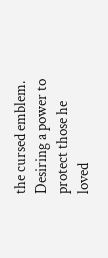the cursed emblem. Desiring a power to protect those he loved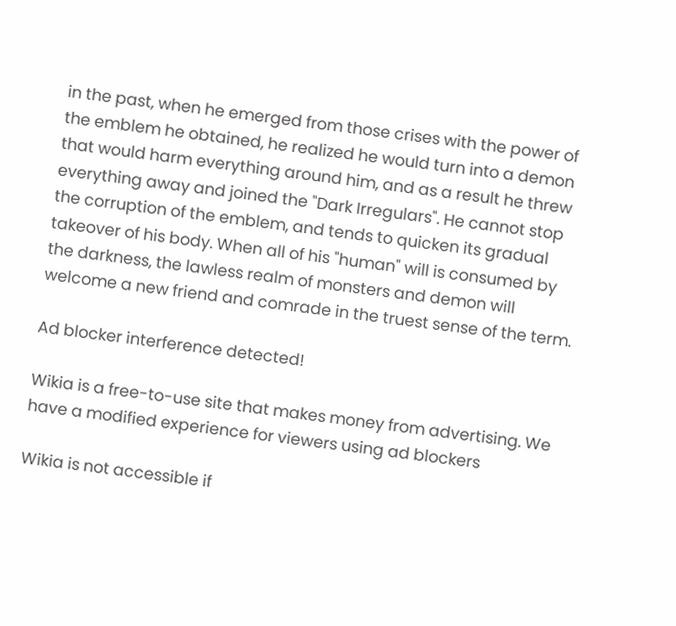in the past, when he emerged from those crises with the power of the emblem he obtained, he realized he would turn into a demon that would harm everything around him, and as a result he threw everything away and joined the "Dark Irregulars". He cannot stop the corruption of the emblem, and tends to quicken its gradual takeover of his body. When all of his "human" will is consumed by the darkness, the lawless realm of monsters and demon will welcome a new friend and comrade in the truest sense of the term.

Ad blocker interference detected!

Wikia is a free-to-use site that makes money from advertising. We have a modified experience for viewers using ad blockers

Wikia is not accessible if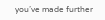you’ve made further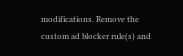modifications. Remove the custom ad blocker rule(s) and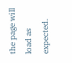the page will load as expected.